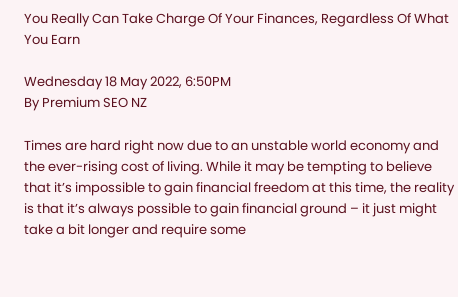You Really Can Take Charge Of Your Finances, Regardless Of What You Earn

Wednesday 18 May 2022, 6:50PM
By Premium SEO NZ

Times are hard right now due to an unstable world economy and the ever-rising cost of living. While it may be tempting to believe that it’s impossible to gain financial freedom at this time, the reality is that it’s always possible to gain financial ground – it just might take a bit longer and require some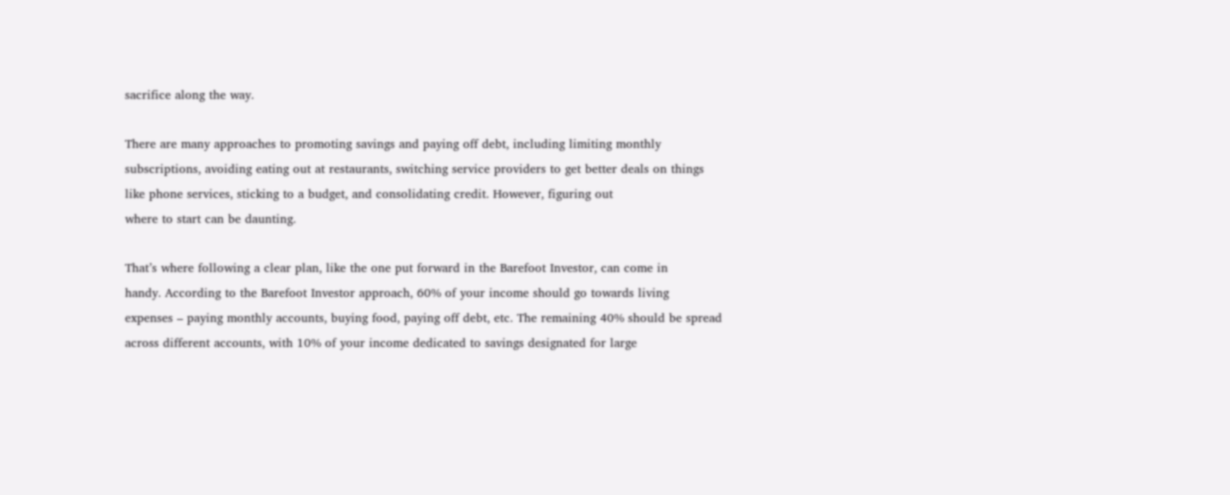sacrifice along the way.

There are many approaches to promoting savings and paying off debt, including limiting monthly
subscriptions, avoiding eating out at restaurants, switching service providers to get better deals on things like phone services, sticking to a budget, and consolidating credit. However, figuring out
where to start can be daunting.

That’s where following a clear plan, like the one put forward in the Barefoot Investor, can come in
handy. According to the Barefoot Investor approach, 60% of your income should go towards living
expenses – paying monthly accounts, buying food, paying off debt, etc. The remaining 40% should be spread across different accounts, with 10% of your income dedicated to savings designated for large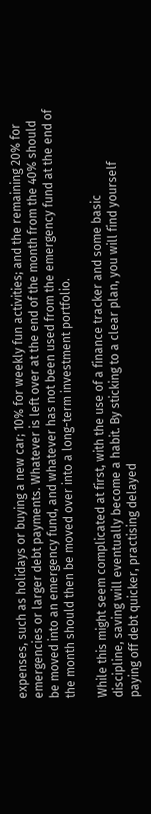expenses, such as holidays or buying a new car; 10% for weekly fun activities; and the remaining 20% for emergencies or larger debt payments. Whatever is left over at the end of the month from the 40% should be moved into an emergency fund, and whatever has not been used from the emergency fund at the end of the month should then be moved over into a long-term investment portfolio.

While this might seem complicated at first, with the use of a finance tracker and some basic
discipline, saving will eventually become a habit. By sticking to a clear plan, you will find yourself
paying off debt quicker, practising delayed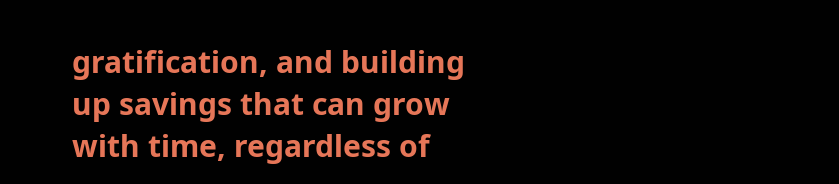gratification, and building up savings that can grow with time, regardless of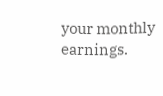your monthly earnings.